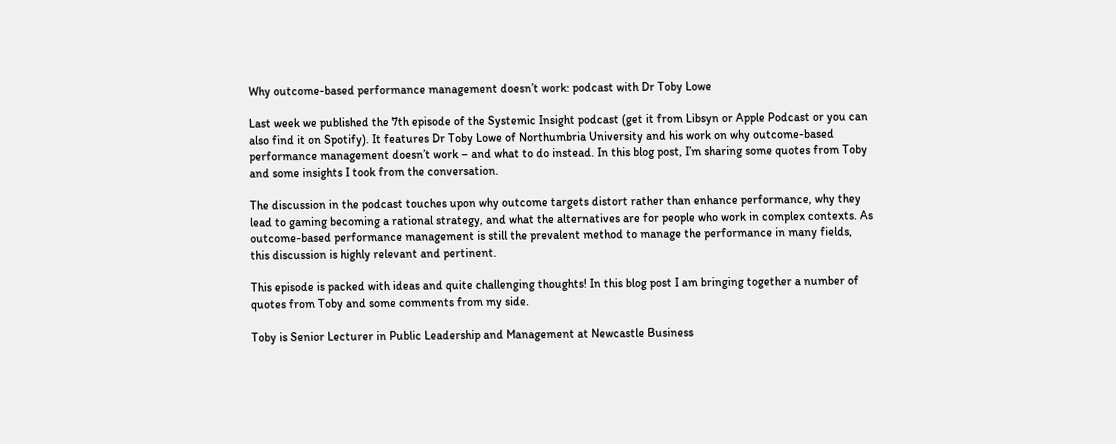Why outcome-based performance management doesn’t work: podcast with Dr Toby Lowe

Last week we published the 7th episode of the Systemic Insight podcast (get it from Libsyn or Apple Podcast or you can also find it on Spotify). It features Dr Toby Lowe of Northumbria University and his work on why outcome-based performance management doesn’t work – and what to do instead. In this blog post, I’m sharing some quotes from Toby and some insights I took from the conversation.

The discussion in the podcast touches upon why outcome targets distort rather than enhance performance, why they lead to gaming becoming a rational strategy, and what the alternatives are for people who work in complex contexts. As outcome-based performance management is still the prevalent method to manage the performance in many fields, this discussion is highly relevant and pertinent.

This episode is packed with ideas and quite challenging thoughts! In this blog post I am bringing together a number of quotes from Toby and some comments from my side.

Toby is Senior Lecturer in Public Leadership and Management at Newcastle Business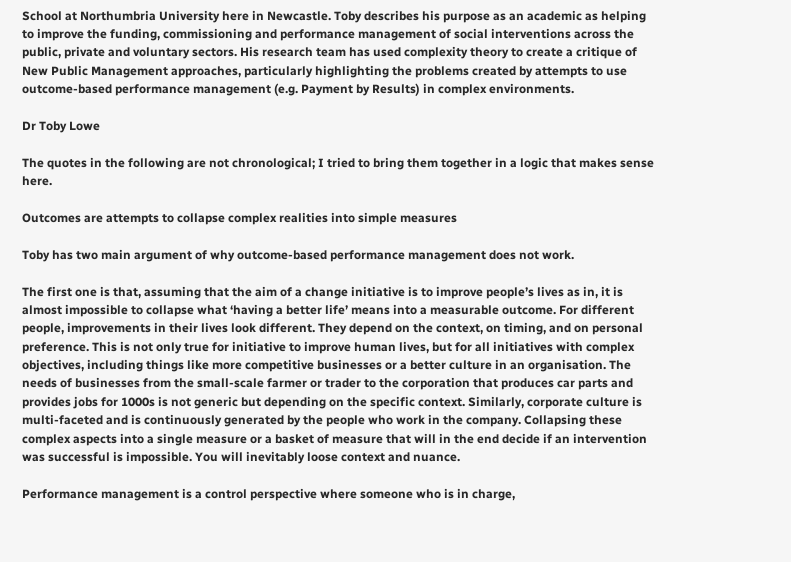School at Northumbria University here in Newcastle. Toby describes his purpose as an academic as helping to improve the funding, commissioning and performance management of social interventions across the public, private and voluntary sectors. His research team has used complexity theory to create a critique of New Public Management approaches, particularly highlighting the problems created by attempts to use outcome-based performance management (e.g. Payment by Results) in complex environments.

Dr Toby Lowe

The quotes in the following are not chronological; I tried to bring them together in a logic that makes sense here.

Outcomes are attempts to collapse complex realities into simple measures

Toby has two main argument of why outcome-based performance management does not work.

The first one is that, assuming that the aim of a change initiative is to improve people’s lives as in, it is almost impossible to collapse what ‘having a better life’ means into a measurable outcome. For different people, improvements in their lives look different. They depend on the context, on timing, and on personal preference. This is not only true for initiative to improve human lives, but for all initiatives with complex objectives, including things like more competitive businesses or a better culture in an organisation. The needs of businesses from the small-scale farmer or trader to the corporation that produces car parts and provides jobs for 1000s is not generic but depending on the specific context. Similarly, corporate culture is multi-faceted and is continuously generated by the people who work in the company. Collapsing these complex aspects into a single measure or a basket of measure that will in the end decide if an intervention was successful is impossible. You will inevitably loose context and nuance.

Performance management is a control perspective where someone who is in charge,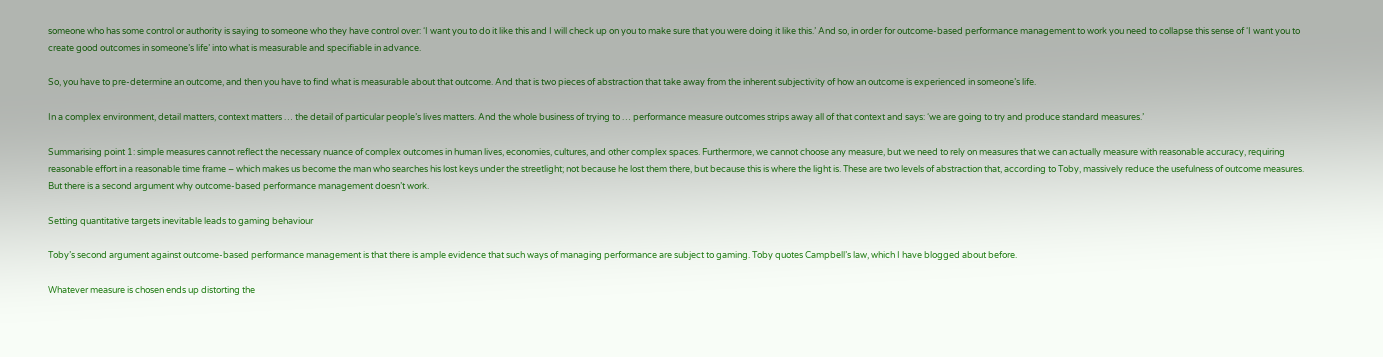someone who has some control or authority is saying to someone who they have control over: ‘I want you to do it like this and I will check up on you to make sure that you were doing it like this.’ And so, in order for outcome-based performance management to work you need to collapse this sense of ‘I want you to create good outcomes in someone’s life’ into what is measurable and specifiable in advance.

So, you have to pre-determine an outcome, and then you have to find what is measurable about that outcome. And that is two pieces of abstraction that take away from the inherent subjectivity of how an outcome is experienced in someone’s life.

In a complex environment, detail matters, context matters … the detail of particular people’s lives matters. And the whole business of trying to … performance measure outcomes strips away all of that context and says: ‘we are going to try and produce standard measures.’

Summarising point 1: simple measures cannot reflect the necessary nuance of complex outcomes in human lives, economies, cultures, and other complex spaces. Furthermore, we cannot choose any measure, but we need to rely on measures that we can actually measure with reasonable accuracy, requiring reasonable effort in a reasonable time frame – which makes us become the man who searches his lost keys under the streetlight; not because he lost them there, but because this is where the light is. These are two levels of abstraction that, according to Toby, massively reduce the usefulness of outcome measures. But there is a second argument why outcome-based performance management doesn’t work.

Setting quantitative targets inevitable leads to gaming behaviour

Toby’s second argument against outcome-based performance management is that there is ample evidence that such ways of managing performance are subject to gaming. Toby quotes Campbell’s law, which I have blogged about before.

Whatever measure is chosen ends up distorting the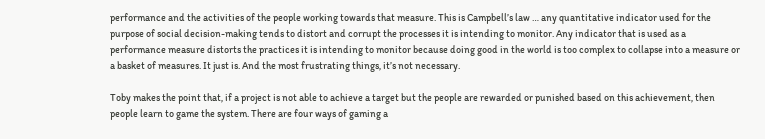performance and the activities of the people working towards that measure. This is Campbell’s law … any quantitative indicator used for the purpose of social decision-making tends to distort and corrupt the processes it is intending to monitor. Any indicator that is used as a performance measure distorts the practices it is intending to monitor because doing good in the world is too complex to collapse into a measure or a basket of measures. It just is. And the most frustrating things, it’s not necessary.

Toby makes the point that, if a project is not able to achieve a target but the people are rewarded or punished based on this achievement, then people learn to game the system. There are four ways of gaming a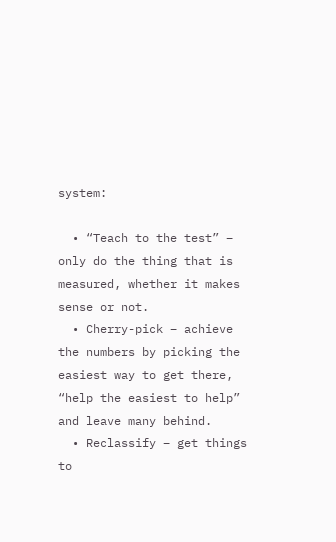system:

  • “Teach to the test” – only do the thing that is measured, whether it makes sense or not.
  • Cherry-pick – achieve the numbers by picking the easiest way to get there, “help the easiest to help” and leave many behind.
  • Reclassify – get things to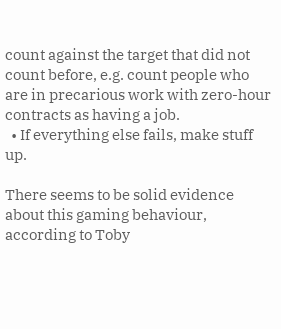count against the target that did not count before, e.g. count people who are in precarious work with zero-hour contracts as having a job.
  • If everything else fails, make stuff up.

There seems to be solid evidence about this gaming behaviour, according to Toby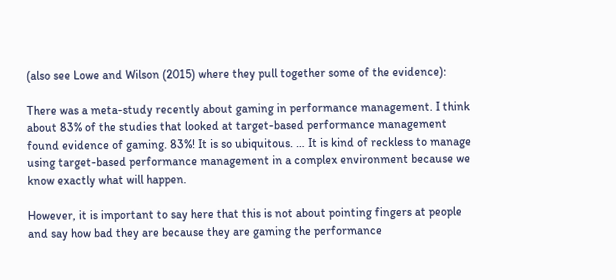(also see Lowe and Wilson (2015) where they pull together some of the evidence):

There was a meta-study recently about gaming in performance management. I think about 83% of the studies that looked at target-based performance management found evidence of gaming. 83%! It is so ubiquitous. … It is kind of reckless to manage using target-based performance management in a complex environment because we know exactly what will happen.

However, it is important to say here that this is not about pointing fingers at people and say how bad they are because they are gaming the performance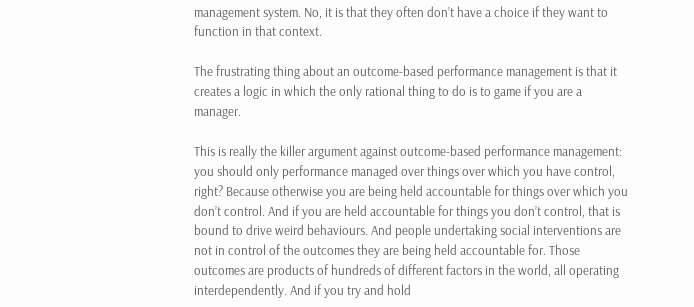management system. No, it is that they often don’t have a choice if they want to function in that context.

The frustrating thing about an outcome-based performance management is that it creates a logic in which the only rational thing to do is to game if you are a manager.

This is really the killer argument against outcome-based performance management: you should only performance managed over things over which you have control, right? Because otherwise you are being held accountable for things over which you don’t control. And if you are held accountable for things you don’t control, that is bound to drive weird behaviours. And people undertaking social interventions are not in control of the outcomes they are being held accountable for. Those outcomes are products of hundreds of different factors in the world, all operating interdependently. And if you try and hold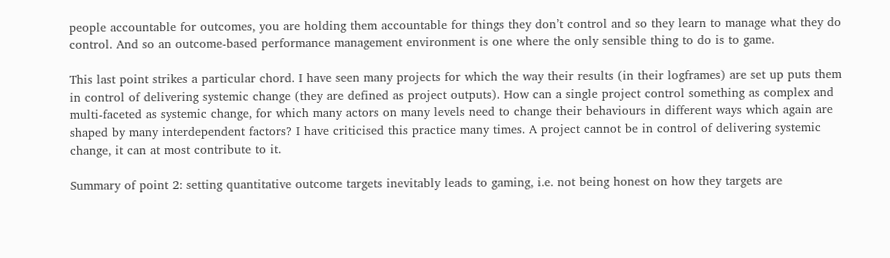people accountable for outcomes, you are holding them accountable for things they don’t control and so they learn to manage what they do control. And so an outcome-based performance management environment is one where the only sensible thing to do is to game.

This last point strikes a particular chord. I have seen many projects for which the way their results (in their logframes) are set up puts them in control of delivering systemic change (they are defined as project outputs). How can a single project control something as complex and multi-faceted as systemic change, for which many actors on many levels need to change their behaviours in different ways which again are shaped by many interdependent factors? I have criticised this practice many times. A project cannot be in control of delivering systemic change, it can at most contribute to it.

Summary of point 2: setting quantitative outcome targets inevitably leads to gaming, i.e. not being honest on how they targets are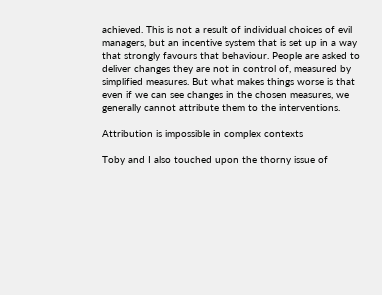achieved. This is not a result of individual choices of evil managers, but an incentive system that is set up in a way that strongly favours that behaviour. People are asked to deliver changes they are not in control of, measured by simplified measures. But what makes things worse is that even if we can see changes in the chosen measures, we generally cannot attribute them to the interventions.

Attribution is impossible in complex contexts

Toby and I also touched upon the thorny issue of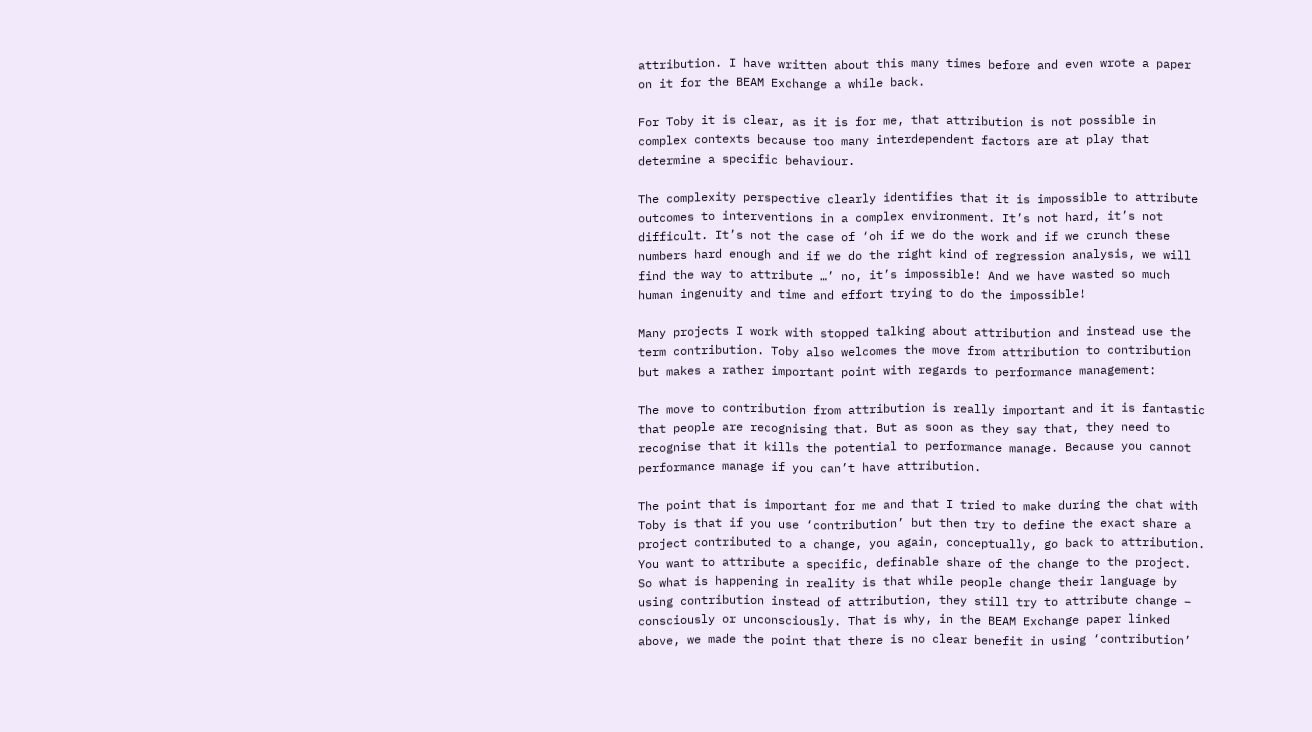attribution. I have written about this many times before and even wrote a paper on it for the BEAM Exchange a while back.

For Toby it is clear, as it is for me, that attribution is not possible in complex contexts because too many interdependent factors are at play that determine a specific behaviour.

The complexity perspective clearly identifies that it is impossible to attribute outcomes to interventions in a complex environment. It’s not hard, it’s not difficult. It’s not the case of ‘oh if we do the work and if we crunch these numbers hard enough and if we do the right kind of regression analysis, we will find the way to attribute …’ no, it’s impossible! And we have wasted so much human ingenuity and time and effort trying to do the impossible!

Many projects I work with stopped talking about attribution and instead use the term contribution. Toby also welcomes the move from attribution to contribution but makes a rather important point with regards to performance management:

The move to contribution from attribution is really important and it is fantastic that people are recognising that. But as soon as they say that, they need to recognise that it kills the potential to performance manage. Because you cannot performance manage if you can’t have attribution.

The point that is important for me and that I tried to make during the chat with Toby is that if you use ‘contribution’ but then try to define the exact share a project contributed to a change, you again, conceptually, go back to attribution. You want to attribute a specific, definable share of the change to the project. So what is happening in reality is that while people change their language by using contribution instead of attribution, they still try to attribute change – consciously or unconsciously. That is why, in the BEAM Exchange paper linked above, we made the point that there is no clear benefit in using ‘contribution’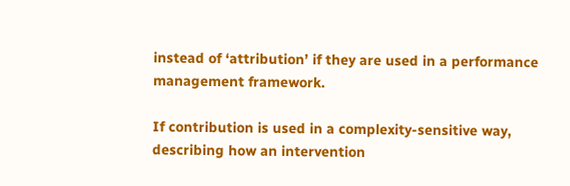instead of ‘attribution’ if they are used in a performance management framework.

If contribution is used in a complexity-sensitive way, describing how an intervention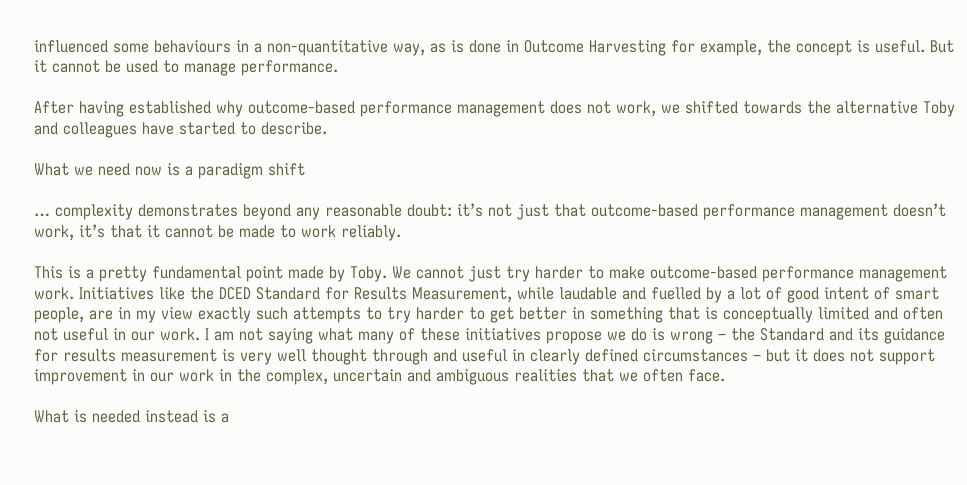influenced some behaviours in a non-quantitative way, as is done in Outcome Harvesting for example, the concept is useful. But it cannot be used to manage performance.

After having established why outcome-based performance management does not work, we shifted towards the alternative Toby and colleagues have started to describe.

What we need now is a paradigm shift

… complexity demonstrates beyond any reasonable doubt: it’s not just that outcome-based performance management doesn’t work, it’s that it cannot be made to work reliably.

This is a pretty fundamental point made by Toby. We cannot just try harder to make outcome-based performance management work. Initiatives like the DCED Standard for Results Measurement, while laudable and fuelled by a lot of good intent of smart people, are in my view exactly such attempts to try harder to get better in something that is conceptually limited and often not useful in our work. I am not saying what many of these initiatives propose we do is wrong – the Standard and its guidance for results measurement is very well thought through and useful in clearly defined circumstances – but it does not support improvement in our work in the complex, uncertain and ambiguous realities that we often face.

What is needed instead is a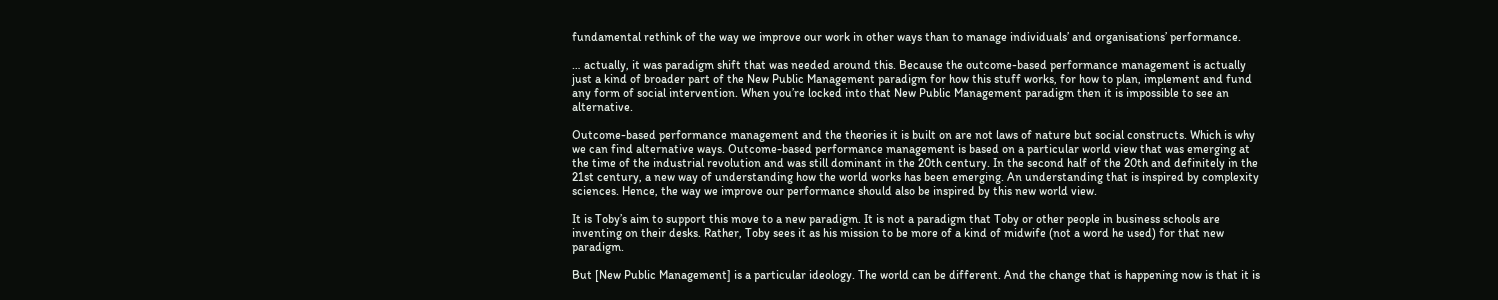fundamental rethink of the way we improve our work in other ways than to manage individuals’ and organisations’ performance.

… actually, it was paradigm shift that was needed around this. Because the outcome-based performance management is actually just a kind of broader part of the New Public Management paradigm for how this stuff works, for how to plan, implement and fund any form of social intervention. When you’re locked into that New Public Management paradigm then it is impossible to see an alternative.

Outcome-based performance management and the theories it is built on are not laws of nature but social constructs. Which is why we can find alternative ways. Outcome-based performance management is based on a particular world view that was emerging at the time of the industrial revolution and was still dominant in the 20th century. In the second half of the 20th and definitely in the 21st century, a new way of understanding how the world works has been emerging. An understanding that is inspired by complexity sciences. Hence, the way we improve our performance should also be inspired by this new world view.

It is Toby’s aim to support this move to a new paradigm. It is not a paradigm that Toby or other people in business schools are inventing on their desks. Rather, Toby sees it as his mission to be more of a kind of midwife (not a word he used) for that new paradigm.

But [New Public Management] is a particular ideology. The world can be different. And the change that is happening now is that it is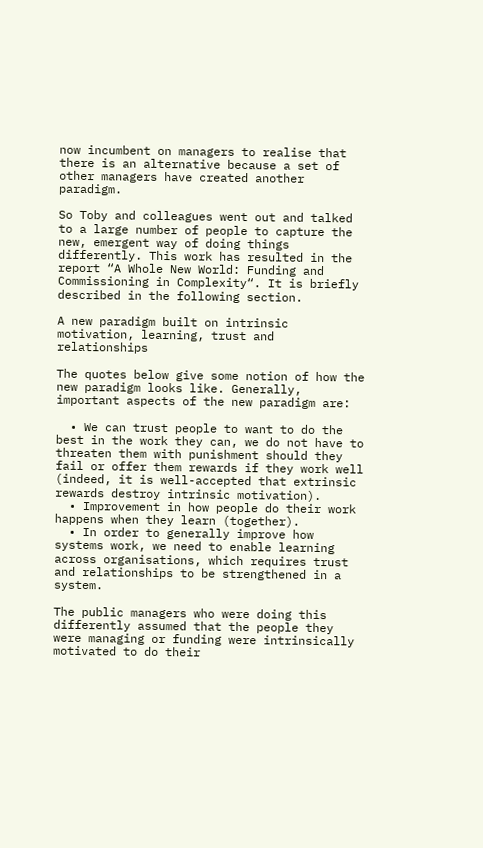now incumbent on managers to realise that there is an alternative because a set of other managers have created another paradigm.

So Toby and colleagues went out and talked to a large number of people to capture the new, emergent way of doing things differently. This work has resulted in the report “A Whole New World: Funding and Commissioning in Complexity“. It is briefly described in the following section.

A new paradigm built on intrinsic motivation, learning, trust and relationships

The quotes below give some notion of how the new paradigm looks like. Generally, important aspects of the new paradigm are:

  • We can trust people to want to do the best in the work they can, we do not have to threaten them with punishment should they fail or offer them rewards if they work well (indeed, it is well-accepted that extrinsic rewards destroy intrinsic motivation).
  • Improvement in how people do their work happens when they learn (together).
  • In order to generally improve how systems work, we need to enable learning across organisations, which requires trust and relationships to be strengthened in a system.

The public managers who were doing this differently assumed that the people they were managing or funding were intrinsically motivated to do their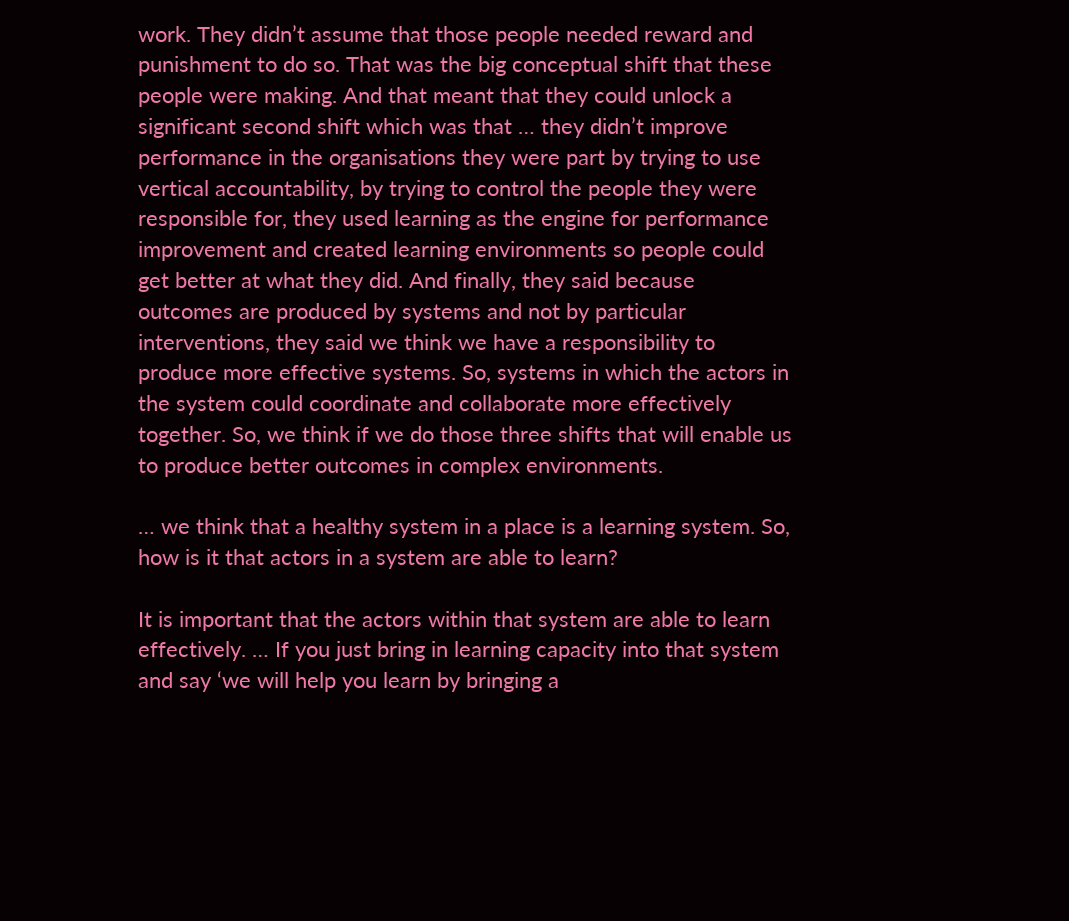work. They didn’t assume that those people needed reward and punishment to do so. That was the big conceptual shift that these people were making. And that meant that they could unlock a significant second shift which was that … they didn’t improve performance in the organisations they were part by trying to use vertical accountability, by trying to control the people they were responsible for, they used learning as the engine for performance improvement and created learning environments so people could get better at what they did. And finally, they said because outcomes are produced by systems and not by particular interventions, they said we think we have a responsibility to produce more effective systems. So, systems in which the actors in the system could coordinate and collaborate more effectively together. So, we think if we do those three shifts that will enable us to produce better outcomes in complex environments.

… we think that a healthy system in a place is a learning system. So, how is it that actors in a system are able to learn?

It is important that the actors within that system are able to learn effectively. … If you just bring in learning capacity into that system and say ‘we will help you learn by bringing a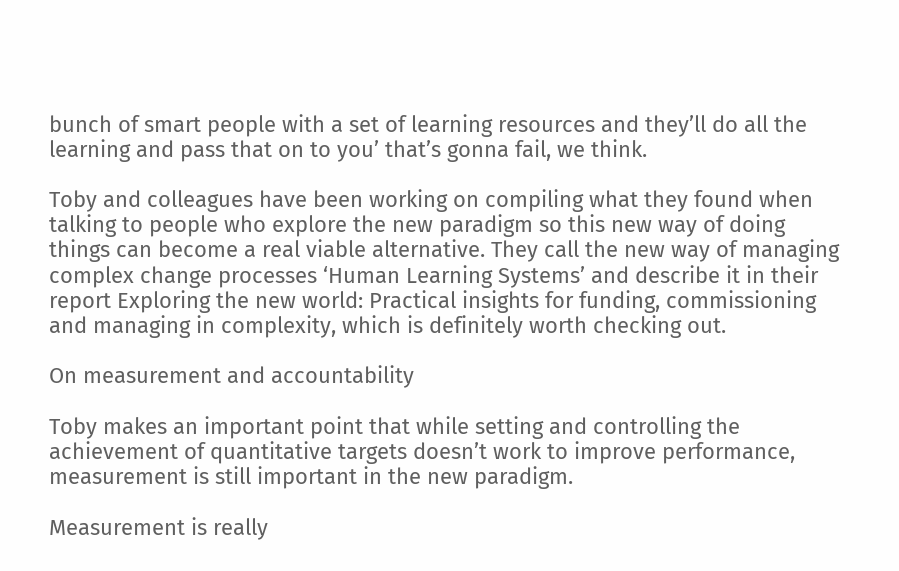bunch of smart people with a set of learning resources and they’ll do all the learning and pass that on to you’ that’s gonna fail, we think.

Toby and colleagues have been working on compiling what they found when talking to people who explore the new paradigm so this new way of doing things can become a real viable alternative. They call the new way of managing complex change processes ‘Human Learning Systems’ and describe it in their report Exploring the new world: Practical insights for funding, commissioning and managing in complexity, which is definitely worth checking out.

On measurement and accountability

Toby makes an important point that while setting and controlling the achievement of quantitative targets doesn’t work to improve performance, measurement is still important in the new paradigm.

Measurement is really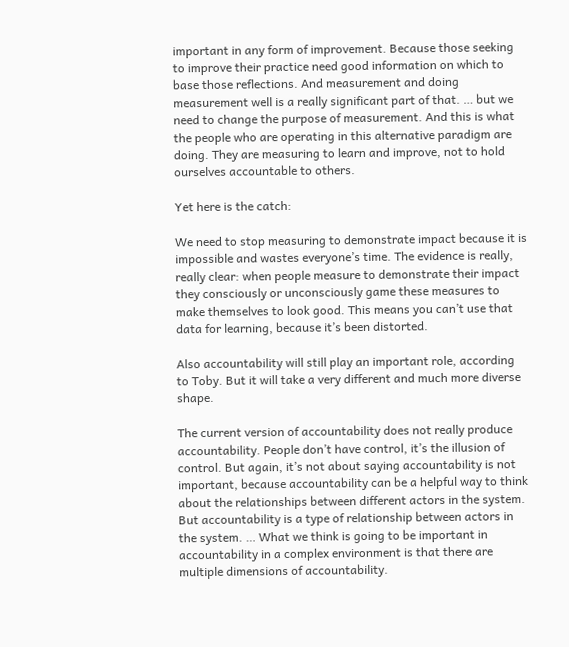important in any form of improvement. Because those seeking to improve their practice need good information on which to base those reflections. And measurement and doing measurement well is a really significant part of that. … but we need to change the purpose of measurement. And this is what the people who are operating in this alternative paradigm are doing. They are measuring to learn and improve, not to hold ourselves accountable to others.

Yet here is the catch:

We need to stop measuring to demonstrate impact because it is impossible and wastes everyone’s time. The evidence is really, really clear: when people measure to demonstrate their impact they consciously or unconsciously game these measures to make themselves to look good. This means you can’t use that data for learning, because it’s been distorted.

Also accountability will still play an important role, according to Toby. But it will take a very different and much more diverse shape.

The current version of accountability does not really produce accountability. People don’t have control, it’s the illusion of control. But again, it’s not about saying accountability is not important, because accountability can be a helpful way to think about the relationships between different actors in the system. But accountability is a type of relationship between actors in the system. … What we think is going to be important in accountability in a complex environment is that there are multiple dimensions of accountability.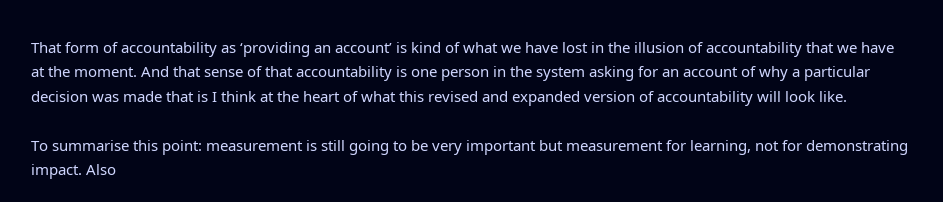That form of accountability as ‘providing an account’ is kind of what we have lost in the illusion of accountability that we have at the moment. And that sense of that accountability is one person in the system asking for an account of why a particular decision was made that is I think at the heart of what this revised and expanded version of accountability will look like.

To summarise this point: measurement is still going to be very important but measurement for learning, not for demonstrating impact. Also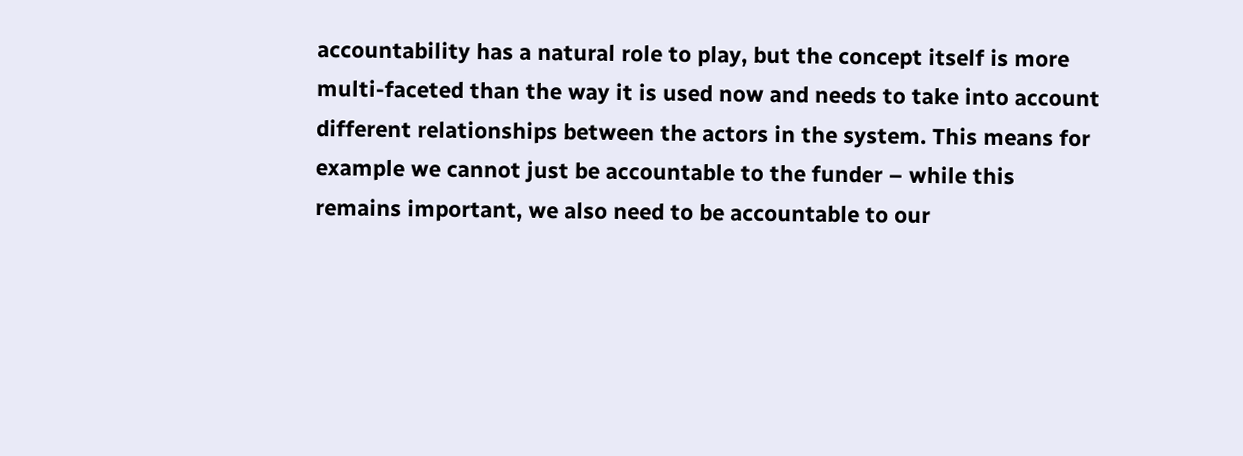accountability has a natural role to play, but the concept itself is more multi-faceted than the way it is used now and needs to take into account different relationships between the actors in the system. This means for example we cannot just be accountable to the funder – while this remains important, we also need to be accountable to our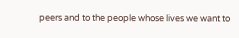peers and to the people whose lives we want to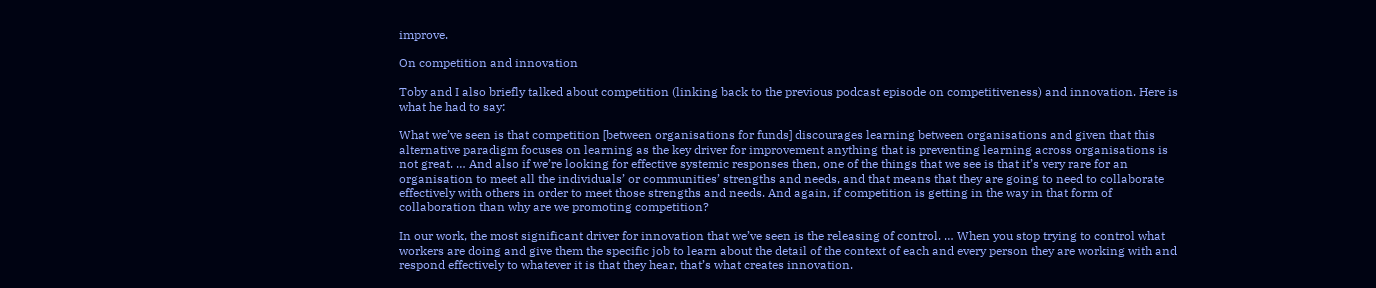improve.

On competition and innovation

Toby and I also briefly talked about competition (linking back to the previous podcast episode on competitiveness) and innovation. Here is what he had to say:

What we’ve seen is that competition [between organisations for funds] discourages learning between organisations and given that this alternative paradigm focuses on learning as the key driver for improvement anything that is preventing learning across organisations is not great. … And also if we’re looking for effective systemic responses then, one of the things that we see is that it’s very rare for an organisation to meet all the individuals’ or communities’ strengths and needs, and that means that they are going to need to collaborate effectively with others in order to meet those strengths and needs. And again, if competition is getting in the way in that form of collaboration than why are we promoting competition?

In our work, the most significant driver for innovation that we’ve seen is the releasing of control. … When you stop trying to control what workers are doing and give them the specific job to learn about the detail of the context of each and every person they are working with and respond effectively to whatever it is that they hear, that’s what creates innovation.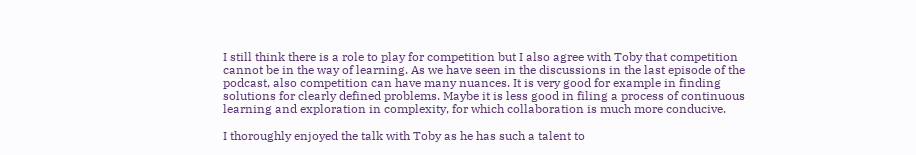I still think there is a role to play for competition but I also agree with Toby that competition cannot be in the way of learning. As we have seen in the discussions in the last episode of the podcast, also competition can have many nuances. It is very good for example in finding solutions for clearly defined problems. Maybe it is less good in filing a process of continuous learning and exploration in complexity, for which collaboration is much more conducive.

I thoroughly enjoyed the talk with Toby as he has such a talent to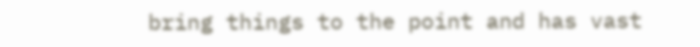bring things to the point and has vast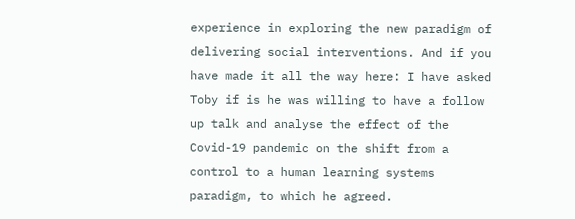experience in exploring the new paradigm of delivering social interventions. And if you have made it all the way here: I have asked Toby if is he was willing to have a follow up talk and analyse the effect of the Covid-19 pandemic on the shift from a control to a human learning systems paradigm, to which he agreed.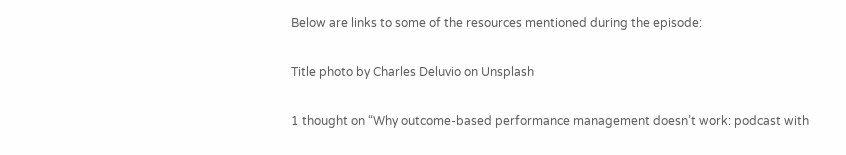Below are links to some of the resources mentioned during the episode:

Title photo by Charles Deluvio on Unsplash

1 thought on “Why outcome-based performance management doesn’t work: podcast with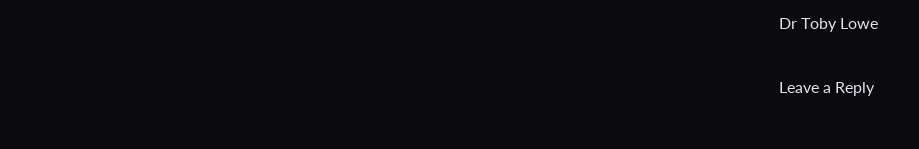Dr Toby Lowe

Leave a Reply